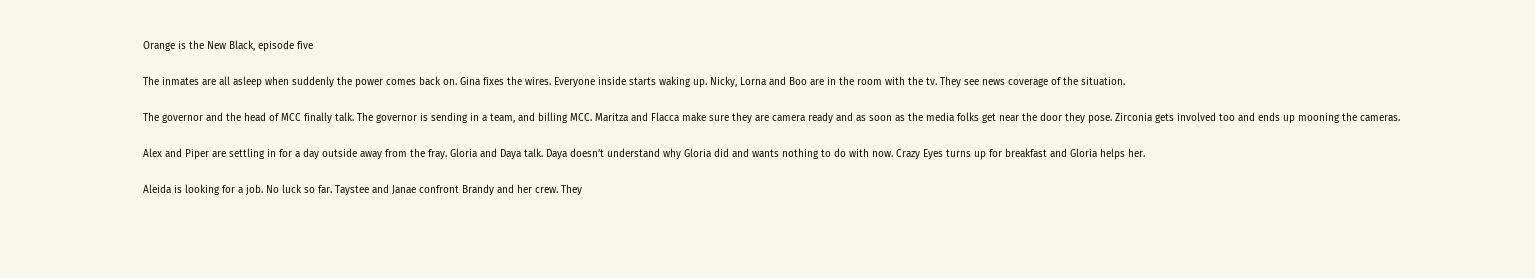Orange is the New Black, episode five

The inmates are all asleep when suddenly the power comes back on. Gina fixes the wires. Everyone inside starts waking up. Nicky, Lorna and Boo are in the room with the tv. They see news coverage of the situation.

The governor and the head of MCC finally talk. The governor is sending in a team, and billing MCC. Maritza and Flacca make sure they are camera ready and as soon as the media folks get near the door they pose. Zirconia gets involved too and ends up mooning the cameras.

Alex and Piper are settling in for a day outside away from the fray. Gloria and Daya talk. Daya doesn’t understand why Gloria did and wants nothing to do with now. Crazy Eyes turns up for breakfast and Gloria helps her.

Aleida is looking for a job. No luck so far. Taystee and Janae confront Brandy and her crew. They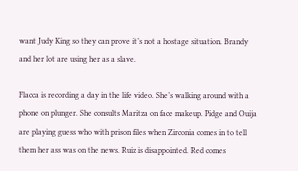want Judy King so they can prove it’s not a hostage situation. Brandy and her lot are using her as a slave.

Flacca is recording a day in the life video. She’s walking around with a phone on plunger. She consults Maritza on face makeup. Pidge and Ouija are playing guess who with prison files when Zirconia comes in to tell them her ass was on the news. Ruiz is disappointed. Red comes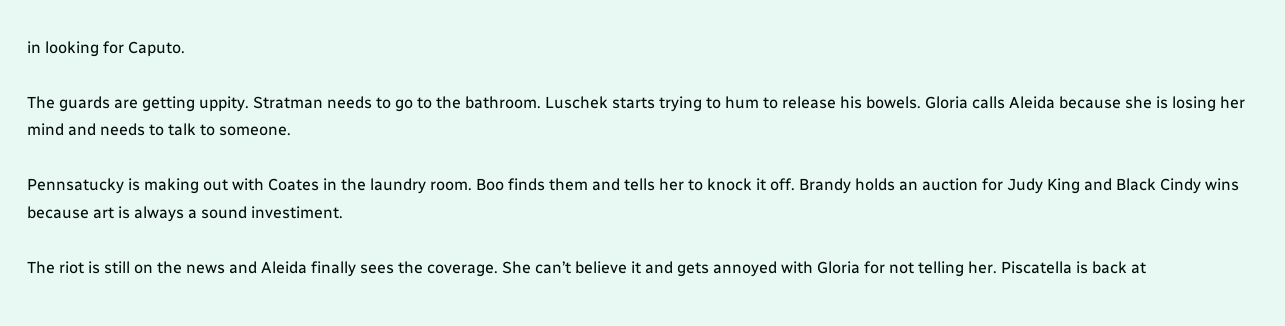in looking for Caputo.

The guards are getting uppity. Stratman needs to go to the bathroom. Luschek starts trying to hum to release his bowels. Gloria calls Aleida because she is losing her mind and needs to talk to someone.

Pennsatucky is making out with Coates in the laundry room. Boo finds them and tells her to knock it off. Brandy holds an auction for Judy King and Black Cindy wins because art is always a sound investiment.

The riot is still on the news and Aleida finally sees the coverage. She can’t believe it and gets annoyed with Gloria for not telling her. Piscatella is back at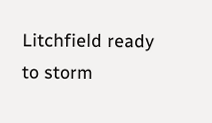Litchfield ready to storm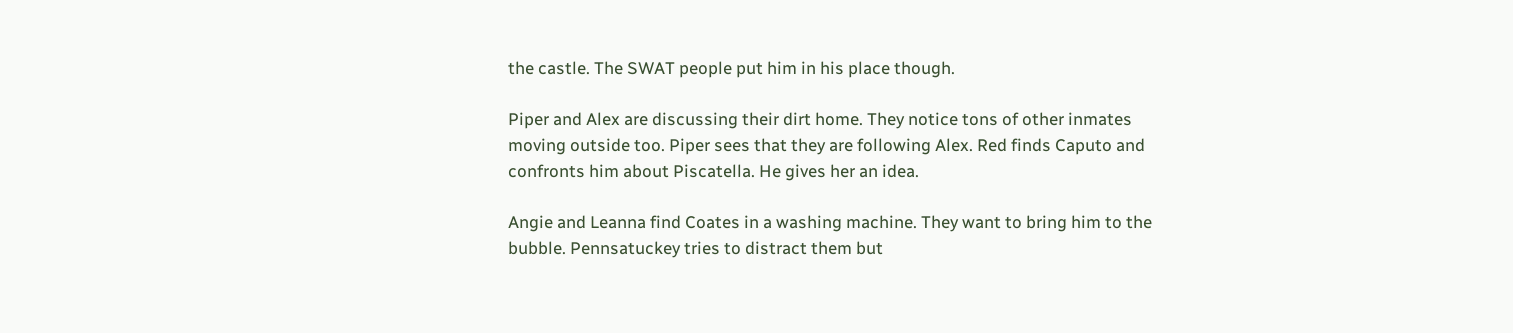the castle. The SWAT people put him in his place though.

Piper and Alex are discussing their dirt home. They notice tons of other inmates moving outside too. Piper sees that they are following Alex. Red finds Caputo and confronts him about Piscatella. He gives her an idea.

Angie and Leanna find Coates in a washing machine. They want to bring him to the bubble. Pennsatuckey tries to distract them but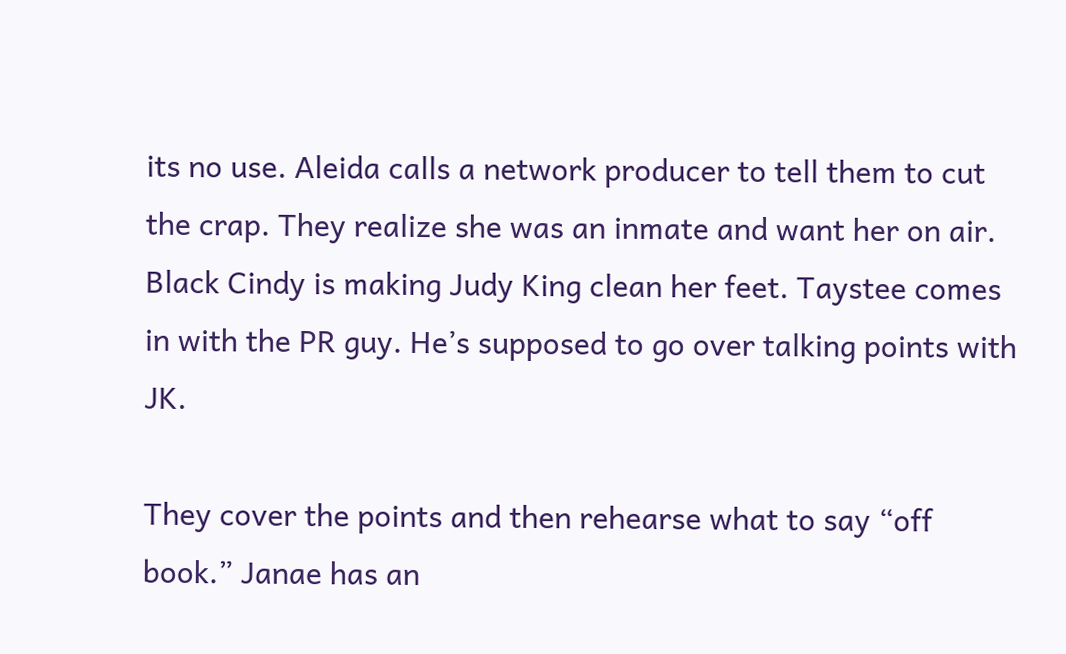its no use. Aleida calls a network producer to tell them to cut the crap. They realize she was an inmate and want her on air. Black Cindy is making Judy King clean her feet. Taystee comes in with the PR guy. He’s supposed to go over talking points with JK.

They cover the points and then rehearse what to say “off book.” Janae has an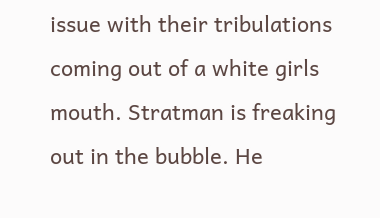issue with their tribulations coming out of a white girls mouth. Stratman is freaking out in the bubble. He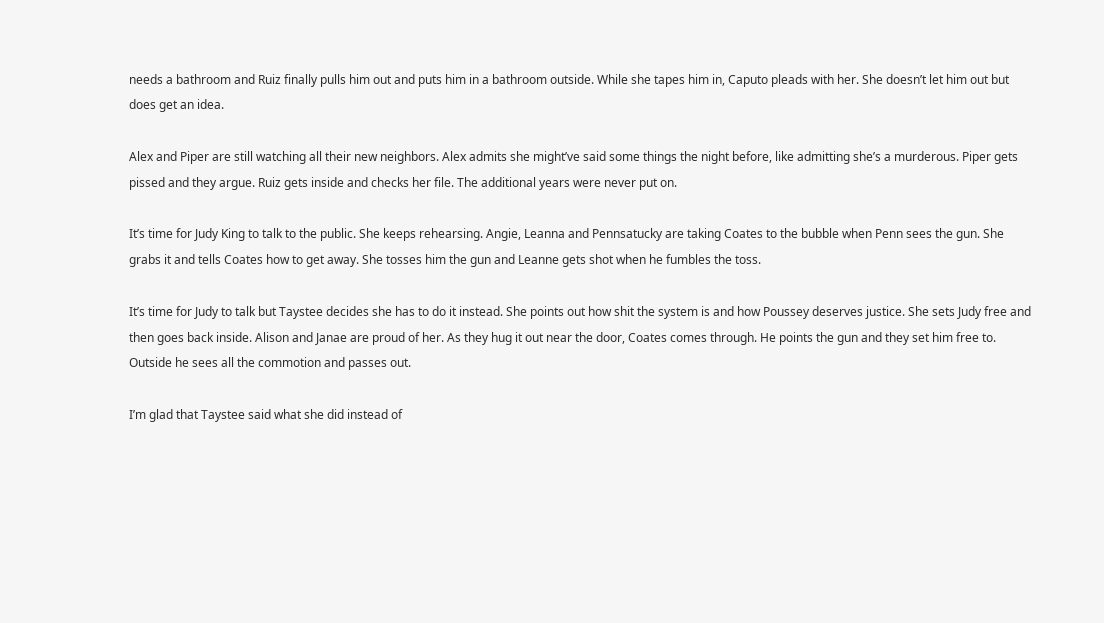needs a bathroom and Ruiz finally pulls him out and puts him in a bathroom outside. While she tapes him in, Caputo pleads with her. She doesn’t let him out but does get an idea.

Alex and Piper are still watching all their new neighbors. Alex admits she might’ve said some things the night before, like admitting she’s a murderous. Piper gets pissed and they argue. Ruiz gets inside and checks her file. The additional years were never put on.

It’s time for Judy King to talk to the public. She keeps rehearsing. Angie, Leanna and Pennsatucky are taking Coates to the bubble when Penn sees the gun. She grabs it and tells Coates how to get away. She tosses him the gun and Leanne gets shot when he fumbles the toss.

It’s time for Judy to talk but Taystee decides she has to do it instead. She points out how shit the system is and how Poussey deserves justice. She sets Judy free and then goes back inside. Alison and Janae are proud of her. As they hug it out near the door, Coates comes through. He points the gun and they set him free to. Outside he sees all the commotion and passes out.

I’m glad that Taystee said what she did instead of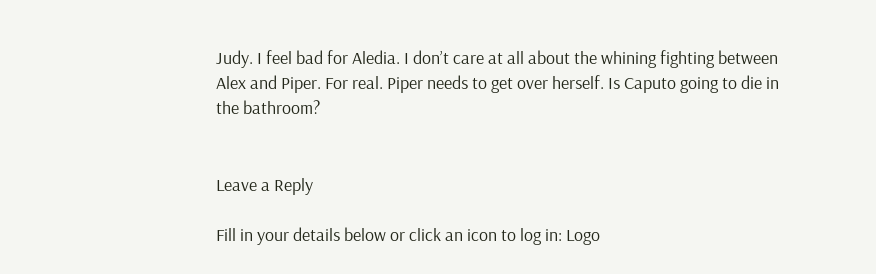Judy. I feel bad for Aledia. I don’t care at all about the whining fighting between Alex and Piper. For real. Piper needs to get over herself. Is Caputo going to die in the bathroom?


Leave a Reply

Fill in your details below or click an icon to log in: Logo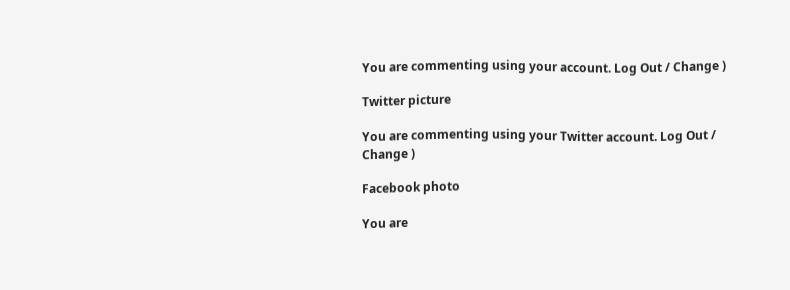You are commenting using your account. Log Out / Change )

Twitter picture

You are commenting using your Twitter account. Log Out / Change )

Facebook photo

You are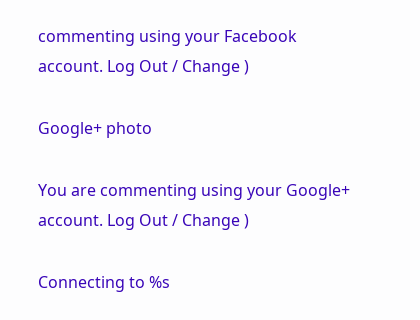commenting using your Facebook account. Log Out / Change )

Google+ photo

You are commenting using your Google+ account. Log Out / Change )

Connecting to %s